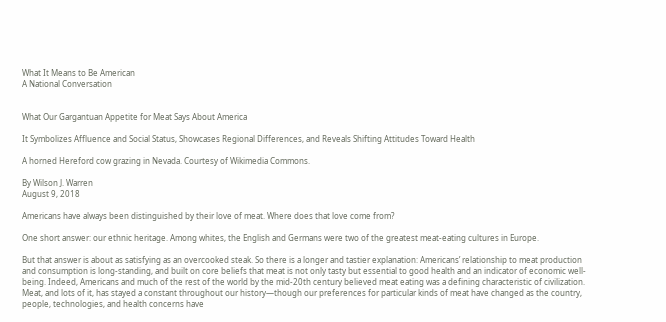What It Means to Be American
A National Conversation


What Our Gargantuan Appetite for Meat Says About America

It Symbolizes Affluence and Social Status, Showcases Regional Differences, and Reveals Shifting Attitudes Toward Health

A horned Hereford cow grazing in Nevada. Courtesy of Wikimedia Commons.

By Wilson J. Warren
August 9, 2018

Americans have always been distinguished by their love of meat. Where does that love come from?

One short answer: our ethnic heritage. Among whites, the English and Germans were two of the greatest meat-eating cultures in Europe.

But that answer is about as satisfying as an overcooked steak. So there is a longer and tastier explanation: Americans’ relationship to meat production and consumption is long-standing, and built on core beliefs that meat is not only tasty but essential to good health and an indicator of economic well-being. Indeed, Americans and much of the rest of the world by the mid-20th century believed meat eating was a defining characteristic of civilization. Meat, and lots of it, has stayed a constant throughout our history—though our preferences for particular kinds of meat have changed as the country, people, technologies, and health concerns have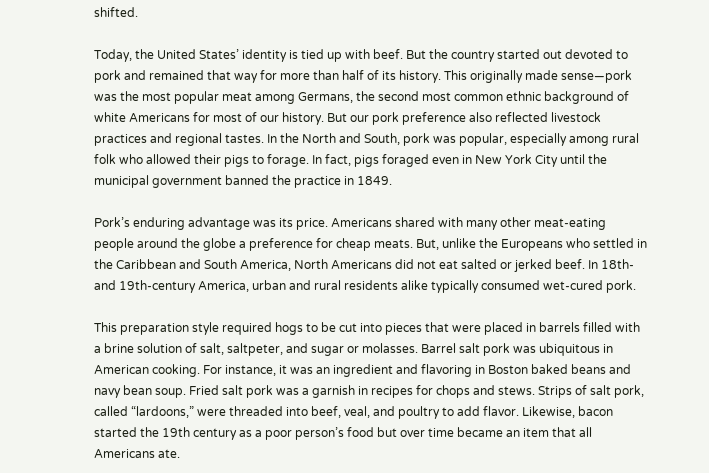shifted.

Today, the United States’ identity is tied up with beef. But the country started out devoted to pork and remained that way for more than half of its history. This originally made sense—pork was the most popular meat among Germans, the second most common ethnic background of white Americans for most of our history. But our pork preference also reflected livestock practices and regional tastes. In the North and South, pork was popular, especially among rural folk who allowed their pigs to forage. In fact, pigs foraged even in New York City until the municipal government banned the practice in 1849.

Pork’s enduring advantage was its price. Americans shared with many other meat-eating people around the globe a preference for cheap meats. But, unlike the Europeans who settled in the Caribbean and South America, North Americans did not eat salted or jerked beef. In 18th- and 19th-century America, urban and rural residents alike typically consumed wet-cured pork.

This preparation style required hogs to be cut into pieces that were placed in barrels filled with a brine solution of salt, saltpeter, and sugar or molasses. Barrel salt pork was ubiquitous in American cooking. For instance, it was an ingredient and flavoring in Boston baked beans and navy bean soup. Fried salt pork was a garnish in recipes for chops and stews. Strips of salt pork, called “lardoons,” were threaded into beef, veal, and poultry to add flavor. Likewise, bacon started the 19th century as a poor person’s food but over time became an item that all Americans ate.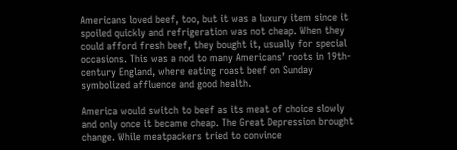Americans loved beef, too, but it was a luxury item since it spoiled quickly and refrigeration was not cheap. When they could afford fresh beef, they bought it, usually for special occasions. This was a nod to many Americans’ roots in 19th-century England, where eating roast beef on Sunday symbolized affluence and good health.

America would switch to beef as its meat of choice slowly and only once it became cheap. The Great Depression brought change. While meatpackers tried to convince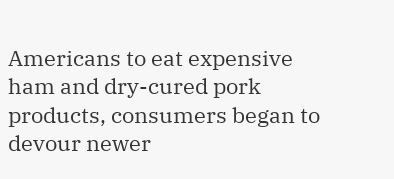Americans to eat expensive ham and dry-cured pork products, consumers began to devour newer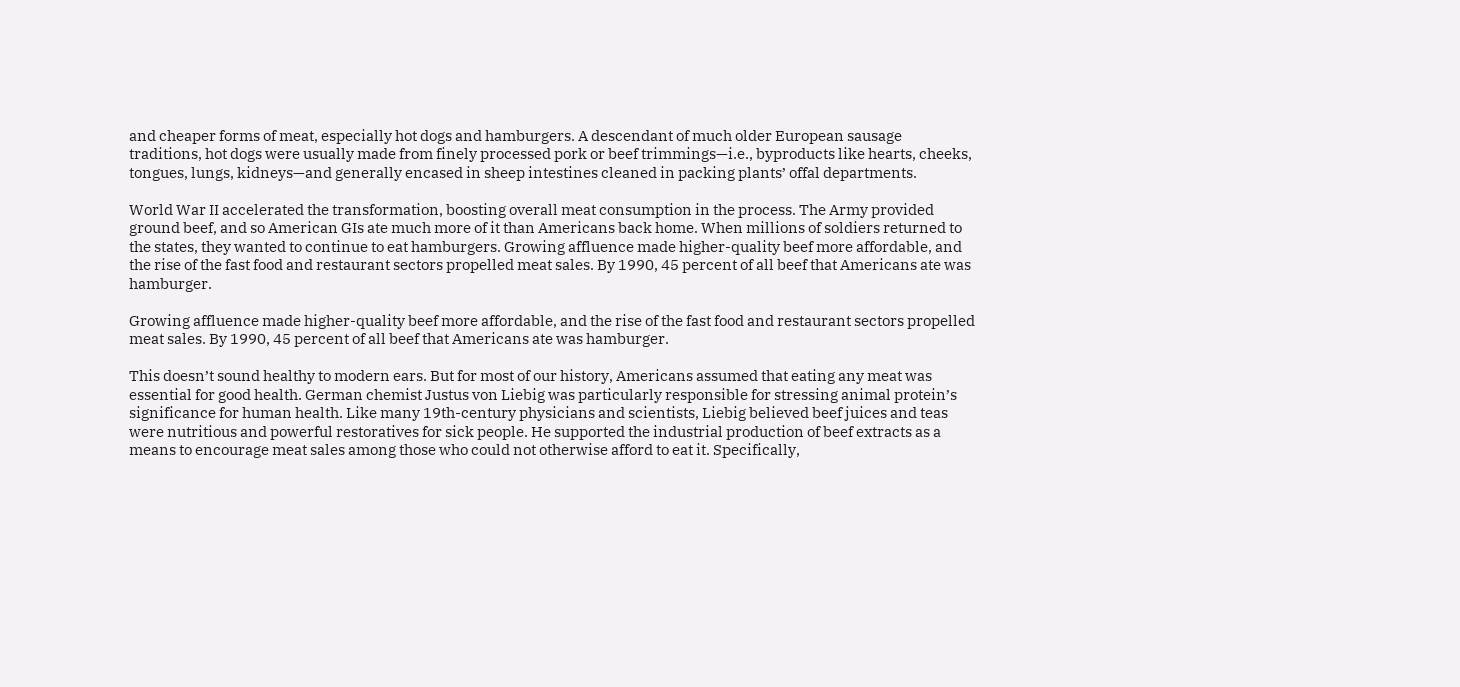and cheaper forms of meat, especially hot dogs and hamburgers. A descendant of much older European sausage traditions, hot dogs were usually made from finely processed pork or beef trimmings—i.e., byproducts like hearts, cheeks, tongues, lungs, kidneys—and generally encased in sheep intestines cleaned in packing plants’ offal departments.

World War II accelerated the transformation, boosting overall meat consumption in the process. The Army provided ground beef, and so American GIs ate much more of it than Americans back home. When millions of soldiers returned to the states, they wanted to continue to eat hamburgers. Growing affluence made higher-quality beef more affordable, and the rise of the fast food and restaurant sectors propelled meat sales. By 1990, 45 percent of all beef that Americans ate was hamburger.

Growing affluence made higher-quality beef more affordable, and the rise of the fast food and restaurant sectors propelled meat sales. By 1990, 45 percent of all beef that Americans ate was hamburger.

This doesn’t sound healthy to modern ears. But for most of our history, Americans assumed that eating any meat was essential for good health. German chemist Justus von Liebig was particularly responsible for stressing animal protein’s significance for human health. Like many 19th-century physicians and scientists, Liebig believed beef juices and teas were nutritious and powerful restoratives for sick people. He supported the industrial production of beef extracts as a means to encourage meat sales among those who could not otherwise afford to eat it. Specifically,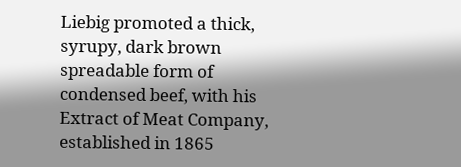Liebig promoted a thick, syrupy, dark brown spreadable form of condensed beef, with his Extract of Meat Company, established in 1865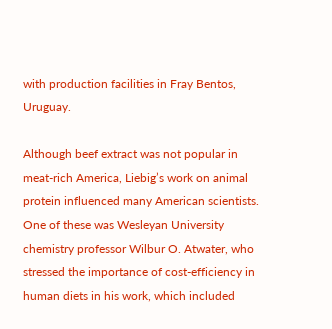with production facilities in Fray Bentos, Uruguay.

Although beef extract was not popular in meat-rich America, Liebig’s work on animal protein influenced many American scientists. One of these was Wesleyan University chemistry professor Wilbur O. Atwater, who stressed the importance of cost-efficiency in human diets in his work, which included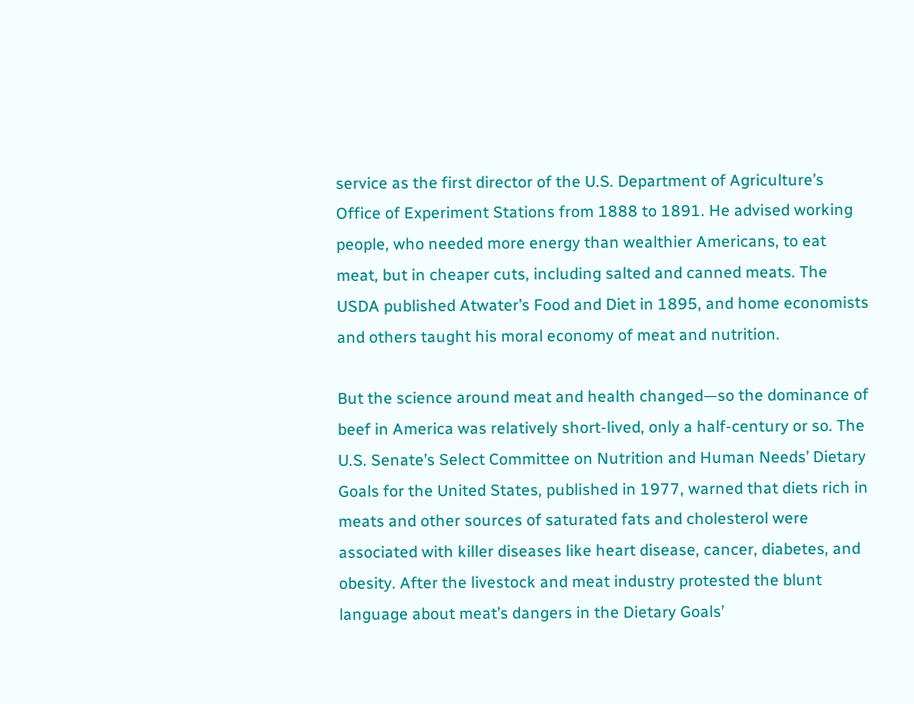service as the first director of the U.S. Department of Agriculture’s Office of Experiment Stations from 1888 to 1891. He advised working people, who needed more energy than wealthier Americans, to eat meat, but in cheaper cuts, including salted and canned meats. The USDA published Atwater’s Food and Diet in 1895, and home economists and others taught his moral economy of meat and nutrition.

But the science around meat and health changed—so the dominance of beef in America was relatively short-lived, only a half-century or so. The U.S. Senate’s Select Committee on Nutrition and Human Needs’ Dietary Goals for the United States, published in 1977, warned that diets rich in meats and other sources of saturated fats and cholesterol were associated with killer diseases like heart disease, cancer, diabetes, and obesity. After the livestock and meat industry protested the blunt language about meat’s dangers in the Dietary Goals’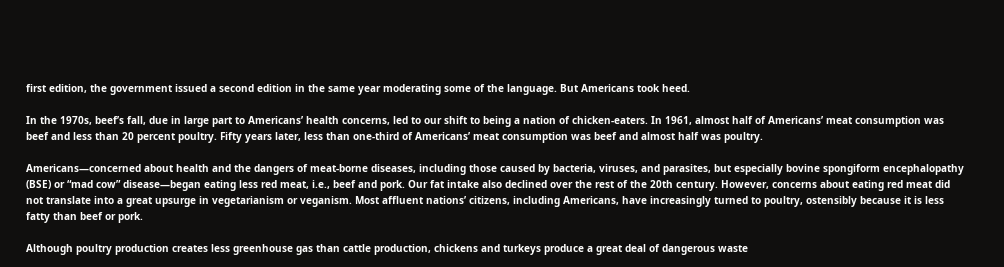first edition, the government issued a second edition in the same year moderating some of the language. But Americans took heed.

In the 1970s, beef’s fall, due in large part to Americans’ health concerns, led to our shift to being a nation of chicken-eaters. In 1961, almost half of Americans’ meat consumption was beef and less than 20 percent poultry. Fifty years later, less than one-third of Americans’ meat consumption was beef and almost half was poultry.

Americans—concerned about health and the dangers of meat-borne diseases, including those caused by bacteria, viruses, and parasites, but especially bovine spongiform encephalopathy (BSE) or “mad cow” disease—began eating less red meat, i.e., beef and pork. Our fat intake also declined over the rest of the 20th century. However, concerns about eating red meat did not translate into a great upsurge in vegetarianism or veganism. Most affluent nations’ citizens, including Americans, have increasingly turned to poultry, ostensibly because it is less fatty than beef or pork.

Although poultry production creates less greenhouse gas than cattle production, chickens and turkeys produce a great deal of dangerous waste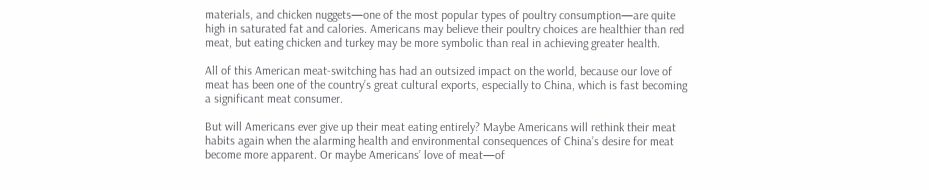materials, and chicken nuggets—one of the most popular types of poultry consumption—are quite high in saturated fat and calories. Americans may believe their poultry choices are healthier than red meat, but eating chicken and turkey may be more symbolic than real in achieving greater health.

All of this American meat-switching has had an outsized impact on the world, because our love of meat has been one of the country’s great cultural exports, especially to China, which is fast becoming a significant meat consumer.

But will Americans ever give up their meat eating entirely? Maybe Americans will rethink their meat habits again when the alarming health and environmental consequences of China’s desire for meat become more apparent. Or maybe Americans’ love of meat—of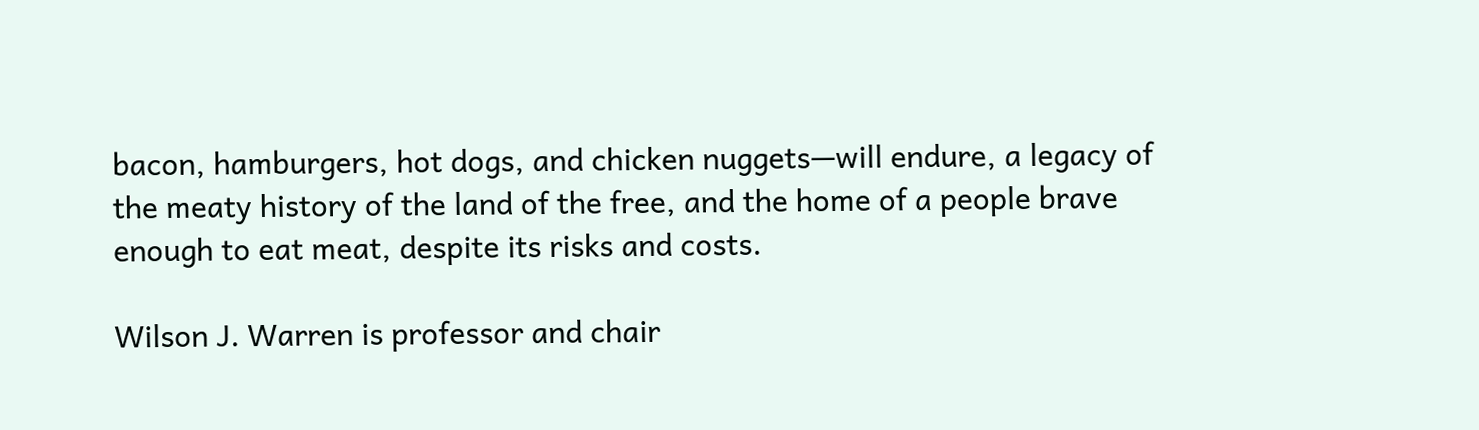bacon, hamburgers, hot dogs, and chicken nuggets—will endure, a legacy of the meaty history of the land of the free, and the home of a people brave enough to eat meat, despite its risks and costs.

Wilson J. Warren is professor and chair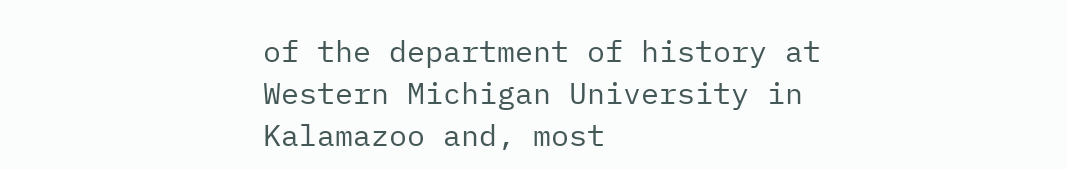of the department of history at Western Michigan University in Kalamazoo and, most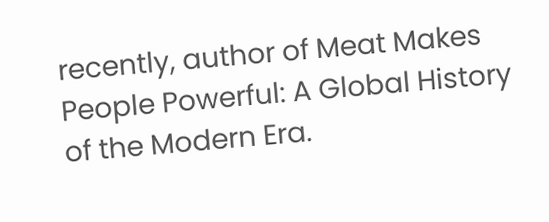recently, author of Meat Makes People Powerful: A Global History of the Modern Era.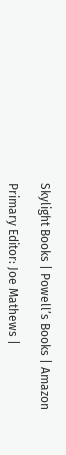Skylight Books | Powell’s Books | Amazon

Primary Editor: Joe Mathews |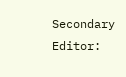Secondary Editor: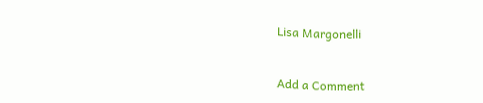Lisa Margonelli


Add a Comment